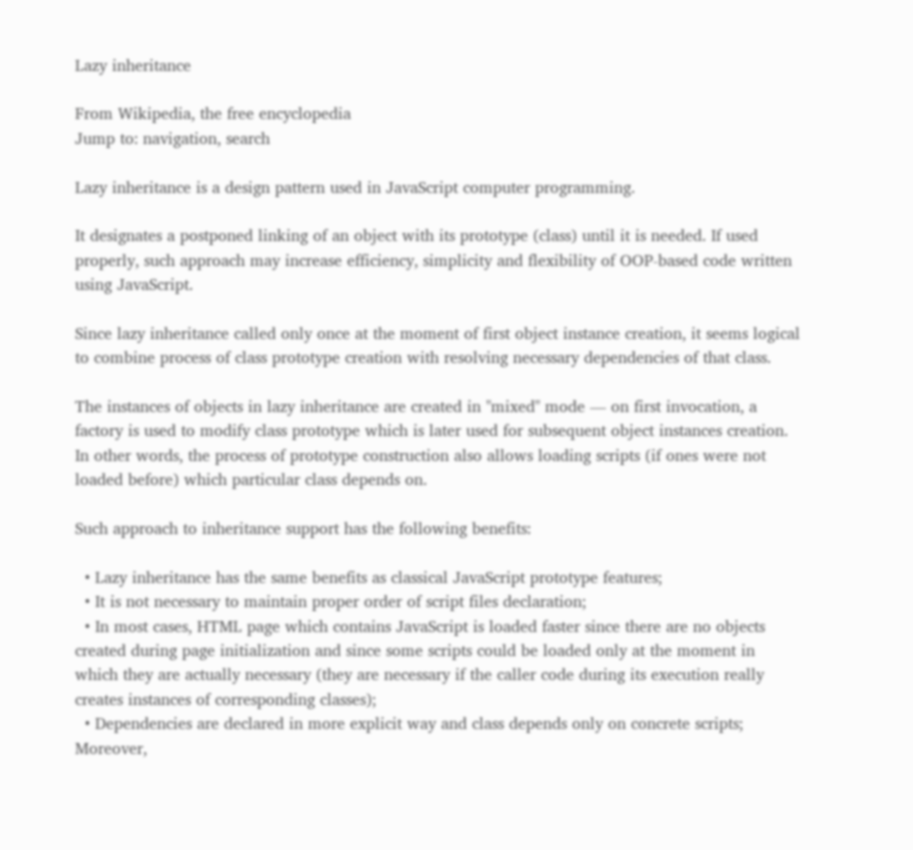Lazy inheritance

From Wikipedia, the free encyclopedia
Jump to: navigation, search

Lazy inheritance is a design pattern used in JavaScript computer programming.

It designates a postponed linking of an object with its prototype (class) until it is needed. If used properly, such approach may increase efficiency, simplicity and flexibility of OOP-based code written using JavaScript.

Since lazy inheritance called only once at the moment of first object instance creation, it seems logical to combine process of class prototype creation with resolving necessary dependencies of that class.

The instances of objects in lazy inheritance are created in "mixed" mode — on first invocation, a factory is used to modify class prototype which is later used for subsequent object instances creation. In other words, the process of prototype construction also allows loading scripts (if ones were not loaded before) which particular class depends on.

Such approach to inheritance support has the following benefits:

  • Lazy inheritance has the same benefits as classical JavaScript prototype features;
  • It is not necessary to maintain proper order of script files declaration;
  • In most cases, HTML page which contains JavaScript is loaded faster since there are no objects created during page initialization and since some scripts could be loaded only at the moment in which they are actually necessary (they are necessary if the caller code during its execution really creates instances of corresponding classes);
  • Dependencies are declared in more explicit way and class depends only on concrete scripts; Moreover,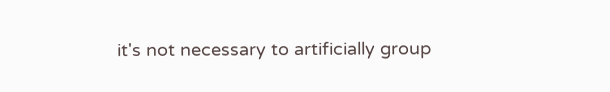it's not necessary to artificially group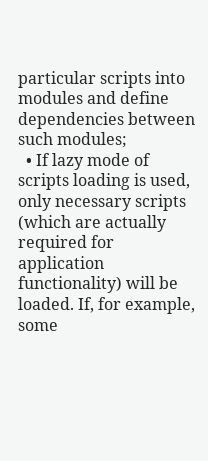particular scripts into modules and define dependencies between such modules;
  • If lazy mode of scripts loading is used, only necessary scripts (which are actually required for application functionality) will be loaded. If, for example, some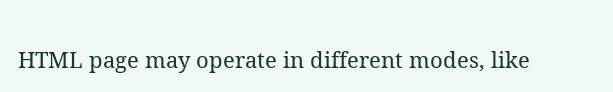HTML page may operate in different modes, like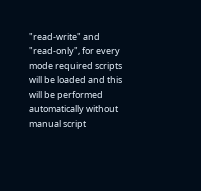"read-write" and "read-only", for every mode required scripts will be loaded and this will be performed automatically without manual script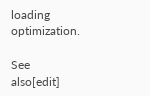loading optimization.

See also[edit]